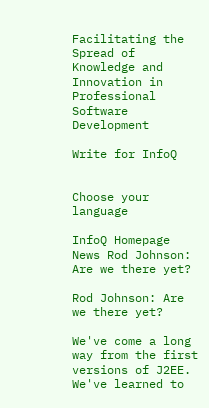Facilitating the Spread of Knowledge and Innovation in Professional Software Development

Write for InfoQ


Choose your language

InfoQ Homepage News Rod Johnson: Are we there yet?

Rod Johnson: Are we there yet?

We've come a long way from the first versions of J2EE. We've learned to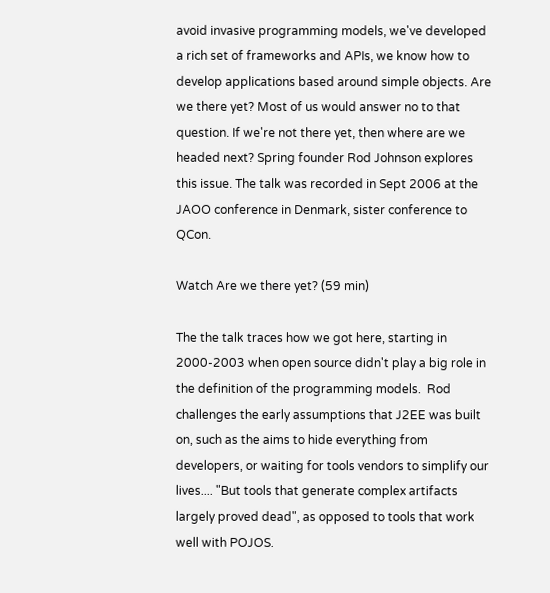avoid invasive programming models, we've developed a rich set of frameworks and APIs, we know how to develop applications based around simple objects. Are we there yet? Most of us would answer no to that question. If we're not there yet, then where are we headed next? Spring founder Rod Johnson explores this issue. The talk was recorded in Sept 2006 at the JAOO conference in Denmark, sister conference to QCon.

Watch Are we there yet? (59 min)

The the talk traces how we got here, starting in 2000-2003 when open source didn't play a big role in the definition of the programming models.  Rod challenges the early assumptions that J2EE was built on, such as the aims to hide everything from developers, or waiting for tools vendors to simplify our lives.... "But tools that generate complex artifacts largely proved dead", as opposed to tools that work well with POJOS.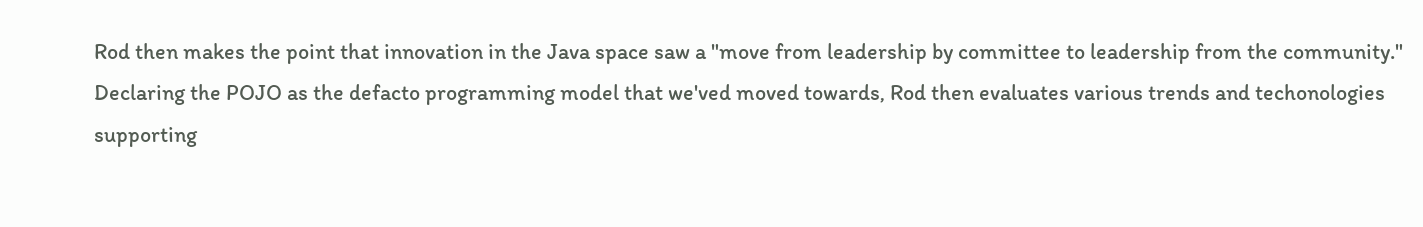Rod then makes the point that innovation in the Java space saw a "move from leadership by committee to leadership from the community."  Declaring the POJO as the defacto programming model that we'ved moved towards, Rod then evaluates various trends and techonologies supporting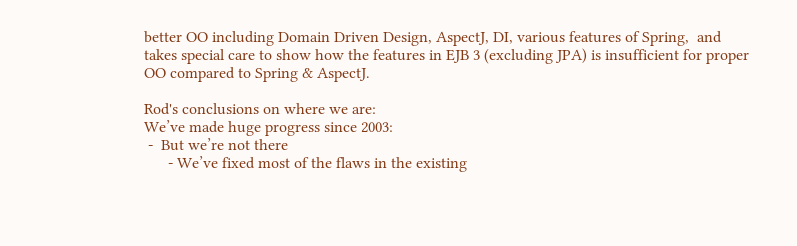better OO including Domain Driven Design, AspectJ, DI, various features of Spring,  and takes special care to show how the features in EJB 3 (excluding JPA) is insufficient for proper OO compared to Spring & AspectJ.

Rod's conclusions on where we are:
We’ve made huge progress since 2003:
 -  But we’re not there
      - We’ve fixed most of the flaws in the existing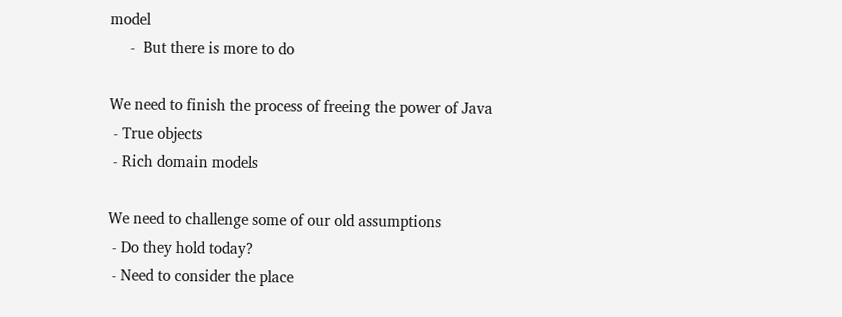model
     -  But there is more to do

We need to finish the process of freeing the power of Java
 - True objects
 - Rich domain models

We need to challenge some of our old assumptions
 - Do they hold today?
 - Need to consider the place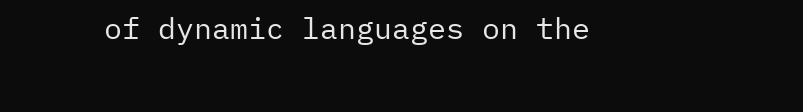of dynamic languages on the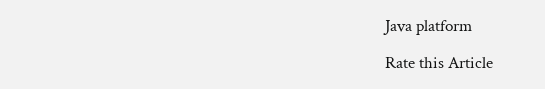Java platform

Rate this Article